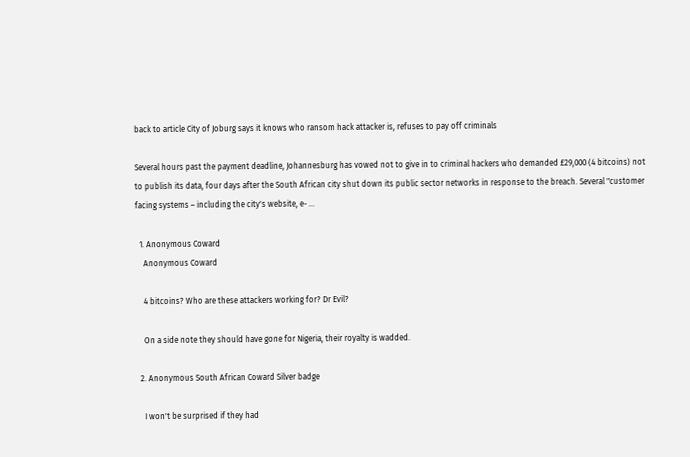back to article City of Joburg says it knows who ransom hack attacker is, refuses to pay off criminals

Several hours past the payment deadline, Johannesburg has vowed not to give in to criminal hackers who demanded £29,000 (4 bitcoins) not to publish its data, four days after the South African city shut down its public sector networks in response to the breach. Several "customer facing systems – including the city's website, e- …

  1. Anonymous Coward
    Anonymous Coward

    4 bitcoins? Who are these attackers working for? Dr Evil?

    On a side note they should have gone for Nigeria, their royalty is wadded.

  2. Anonymous South African Coward Silver badge

    I won't be surprised if they had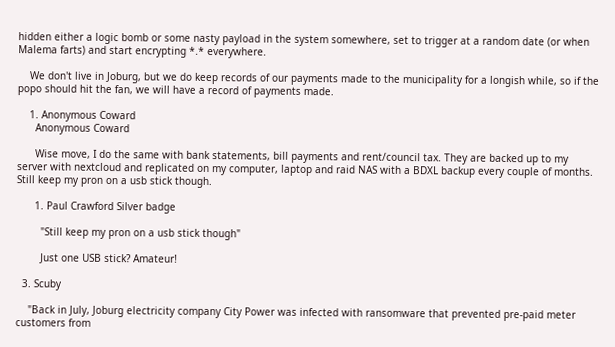hidden either a logic bomb or some nasty payload in the system somewhere, set to trigger at a random date (or when Malema farts) and start encrypting *.* everywhere.

    We don't live in Joburg, but we do keep records of our payments made to the municipality for a longish while, so if the popo should hit the fan, we will have a record of payments made.

    1. Anonymous Coward
      Anonymous Coward

      Wise move, I do the same with bank statements, bill payments and rent/council tax. They are backed up to my server with nextcloud and replicated on my computer, laptop and raid NAS with a BDXL backup every couple of months. Still keep my pron on a usb stick though.

      1. Paul Crawford Silver badge

        "Still keep my pron on a usb stick though"

        Just one USB stick? Amateur!

  3. Scuby

    "Back in July, Joburg electricity company City Power was infected with ransomware that prevented pre-paid meter customers from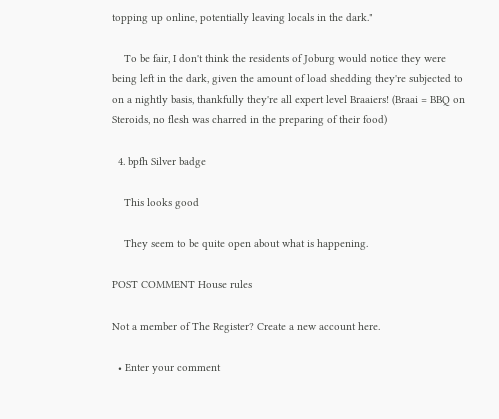topping up online, potentially leaving locals in the dark."

    To be fair, I don't think the residents of Joburg would notice they were being left in the dark, given the amount of load shedding they're subjected to on a nightly basis, thankfully they're all expert level Braaiers! (Braai = BBQ on Steroids, no flesh was charred in the preparing of their food)

  4. bpfh Silver badge

    This looks good

    They seem to be quite open about what is happening.

POST COMMENT House rules

Not a member of The Register? Create a new account here.

  • Enter your comment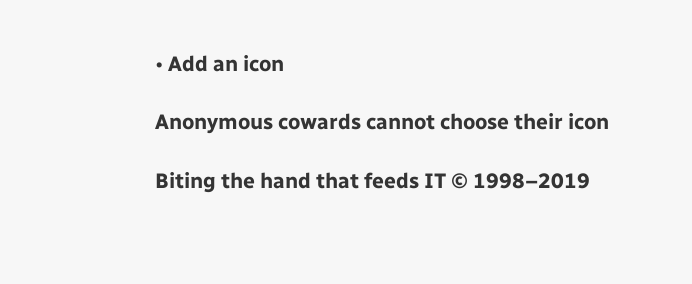• Add an icon

Anonymous cowards cannot choose their icon

Biting the hand that feeds IT © 1998–2019